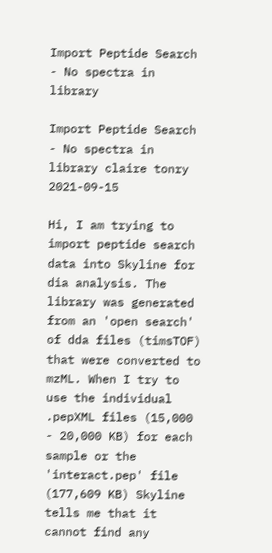Import Peptide Search - No spectra in library

Import Peptide Search - No spectra in library claire tonry  2021-09-15

Hi, I am trying to import peptide search data into Skyline for dia analysis. The library was generated from an 'open search' of dda files (timsTOF) that were converted to mzML. When I try to use the individual .pepXML files (15,000 - 20,000 KB) for each sample or the 'interact.pep' file (177,609 KB) Skyline tells me that it cannot find any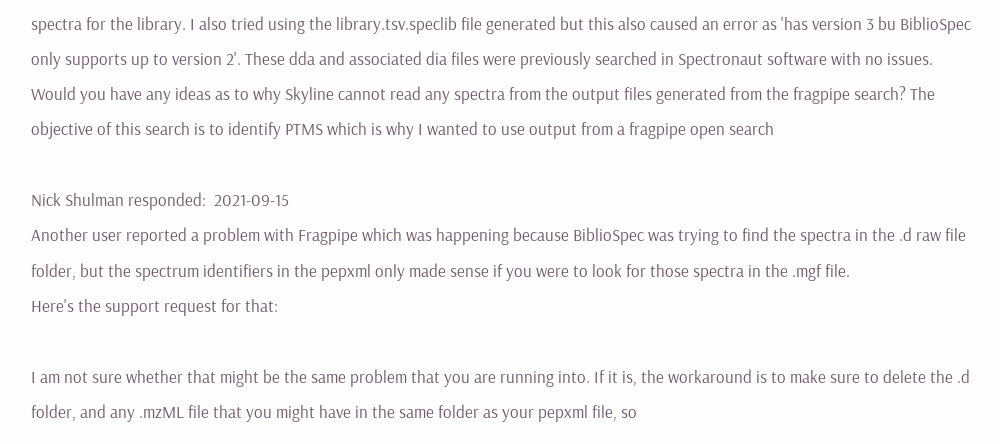spectra for the library. I also tried using the library.tsv.speclib file generated but this also caused an error as 'has version 3 bu BiblioSpec only supports up to version 2'. These dda and associated dia files were previously searched in Spectronaut software with no issues. Would you have any ideas as to why Skyline cannot read any spectra from the output files generated from the fragpipe search? The objective of this search is to identify PTMS which is why I wanted to use output from a fragpipe open search

Nick Shulman responded:  2021-09-15
Another user reported a problem with Fragpipe which was happening because BiblioSpec was trying to find the spectra in the .d raw file folder, but the spectrum identifiers in the pepxml only made sense if you were to look for those spectra in the .mgf file.
Here's the support request for that:

I am not sure whether that might be the same problem that you are running into. If it is, the workaround is to make sure to delete the .d folder, and any .mzML file that you might have in the same folder as your pepxml file, so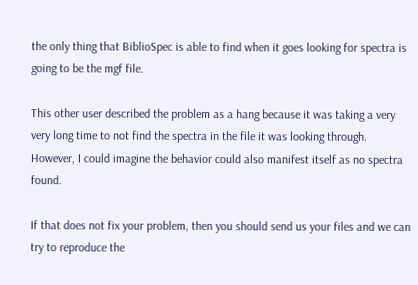the only thing that BiblioSpec is able to find when it goes looking for spectra is going to be the mgf file.

This other user described the problem as a hang because it was taking a very very long time to not find the spectra in the file it was looking through. However, I could imagine the behavior could also manifest itself as no spectra found.

If that does not fix your problem, then you should send us your files and we can try to reproduce the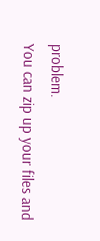problem.
You can zip up your files and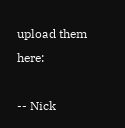upload them here:

-- Nick